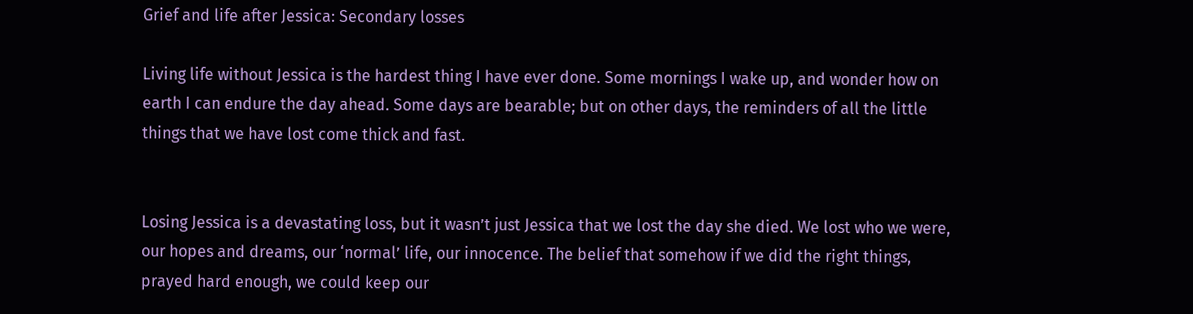Grief and life after Jessica: Secondary losses

Living life without Jessica is the hardest thing I have ever done. Some mornings I wake up, and wonder how on earth I can endure the day ahead. Some days are bearable; but on other days, the reminders of all the little things that we have lost come thick and fast.


Losing Jessica is a devastating loss, but it wasn’t just Jessica that we lost the day she died. We lost who we were, our hopes and dreams, our ‘normal’ life, our innocence. The belief that somehow if we did the right things, prayed hard enough, we could keep our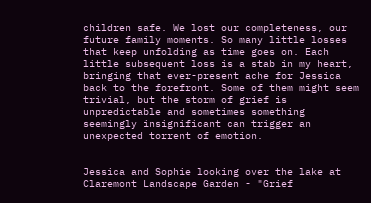children safe. We lost our completeness, our future family moments. So many little losses that keep unfolding as time goes on. Each little subsequent loss is a stab in my heart, bringing that ever-present ache for Jessica back to the forefront. Some of them might seem trivial, but the storm of grief is unpredictable and sometimes something seemingly insignificant can trigger an unexpected torrent of emotion.


Jessica and Sophie looking over the lake at Claremont Landscape Garden - "Grief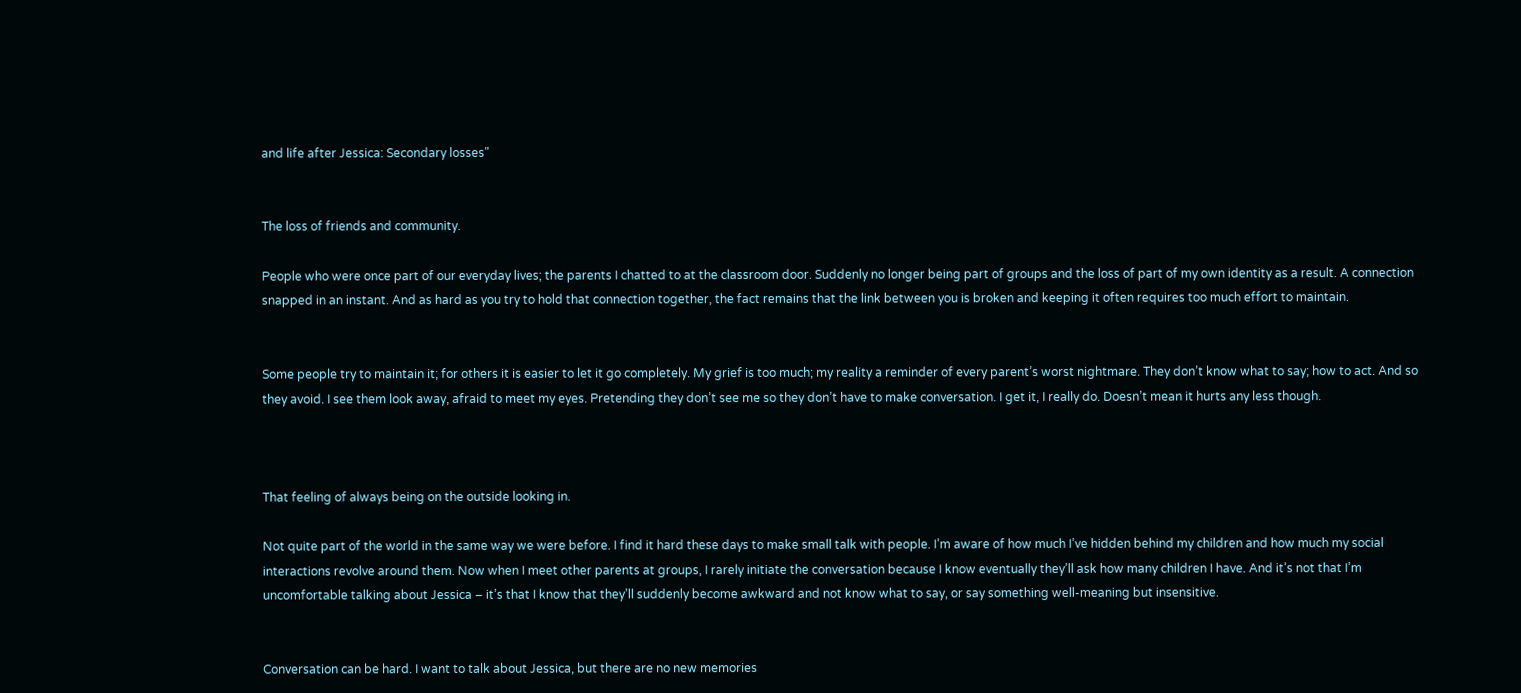and life after Jessica: Secondary losses"


The loss of friends and community.

People who were once part of our everyday lives; the parents I chatted to at the classroom door. Suddenly no longer being part of groups and the loss of part of my own identity as a result. A connection snapped in an instant. And as hard as you try to hold that connection together, the fact remains that the link between you is broken and keeping it often requires too much effort to maintain.


Some people try to maintain it; for others it is easier to let it go completely. My grief is too much; my reality a reminder of every parent’s worst nightmare. They don’t know what to say; how to act. And so they avoid. I see them look away, afraid to meet my eyes. Pretending they don’t see me so they don’t have to make conversation. I get it, I really do. Doesn’t mean it hurts any less though.



That feeling of always being on the outside looking in.

Not quite part of the world in the same way we were before. I find it hard these days to make small talk with people. I’m aware of how much I’ve hidden behind my children and how much my social interactions revolve around them. Now when I meet other parents at groups, I rarely initiate the conversation because I know eventually they’ll ask how many children I have. And it’s not that I’m uncomfortable talking about Jessica – it’s that I know that they’ll suddenly become awkward and not know what to say, or say something well-meaning but insensitive.


Conversation can be hard. I want to talk about Jessica, but there are no new memories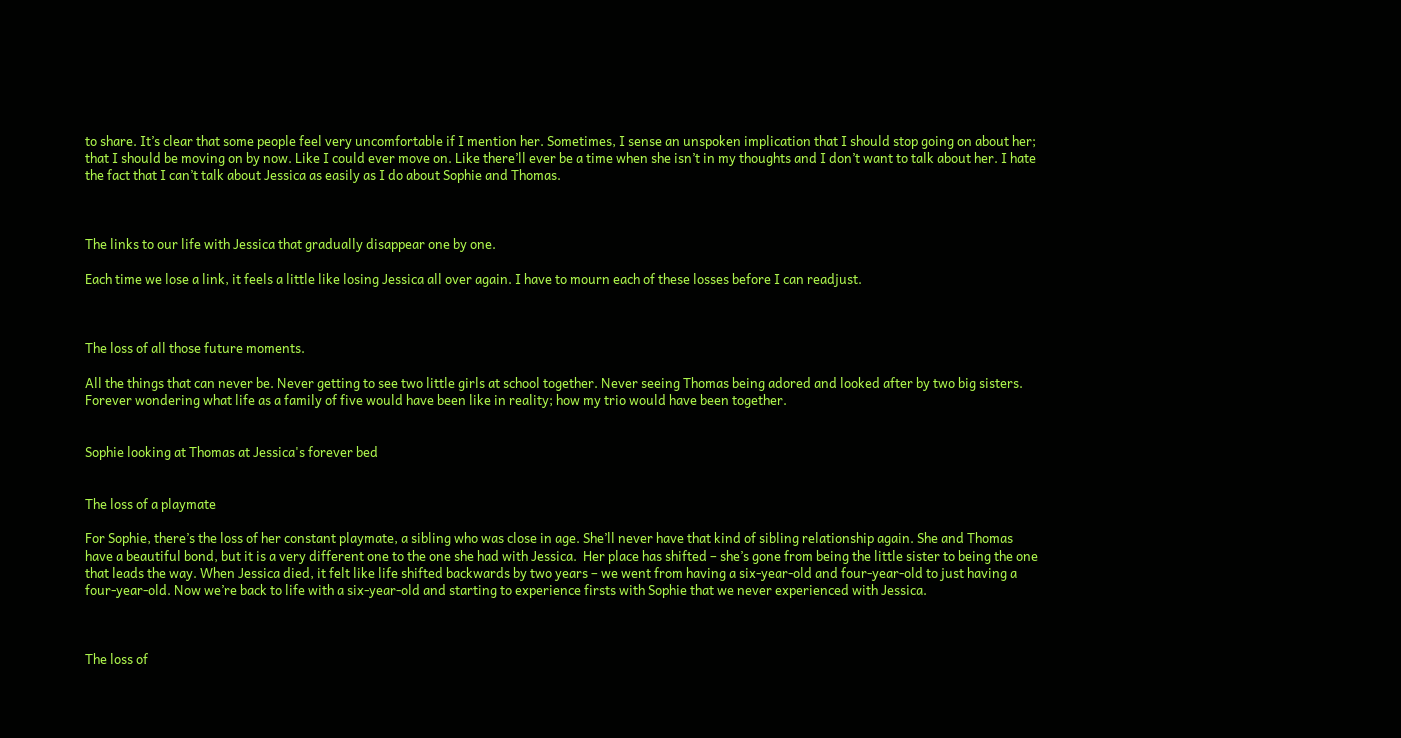to share. It’s clear that some people feel very uncomfortable if I mention her. Sometimes, I sense an unspoken implication that I should stop going on about her; that I should be moving on by now. Like I could ever move on. Like there’ll ever be a time when she isn’t in my thoughts and I don’t want to talk about her. I hate the fact that I can’t talk about Jessica as easily as I do about Sophie and Thomas.



The links to our life with Jessica that gradually disappear one by one.

Each time we lose a link, it feels a little like losing Jessica all over again. I have to mourn each of these losses before I can readjust.



The loss of all those future moments.

All the things that can never be. Never getting to see two little girls at school together. Never seeing Thomas being adored and looked after by two big sisters. Forever wondering what life as a family of five would have been like in reality; how my trio would have been together.


Sophie looking at Thomas at Jessica's forever bed


The loss of a playmate

For Sophie, there’s the loss of her constant playmate, a sibling who was close in age. She’ll never have that kind of sibling relationship again. She and Thomas have a beautiful bond, but it is a very different one to the one she had with Jessica.  Her place has shifted – she’s gone from being the little sister to being the one that leads the way. When Jessica died, it felt like life shifted backwards by two years – we went from having a six-year-old and four-year-old to just having a four-year-old. Now we’re back to life with a six-year-old and starting to experience firsts with Sophie that we never experienced with Jessica.



The loss of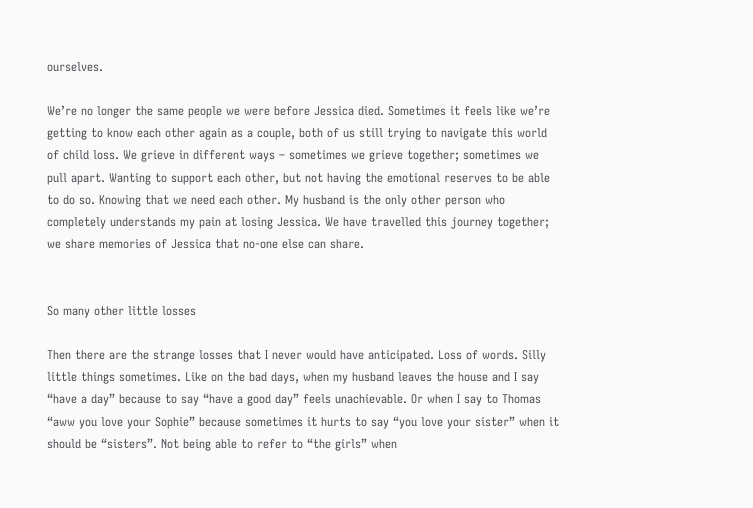ourselves.

We’re no longer the same people we were before Jessica died. Sometimes it feels like we’re getting to know each other again as a couple, both of us still trying to navigate this world of child loss. We grieve in different ways – sometimes we grieve together; sometimes we pull apart. Wanting to support each other, but not having the emotional reserves to be able to do so. Knowing that we need each other. My husband is the only other person who completely understands my pain at losing Jessica. We have travelled this journey together; we share memories of Jessica that no-one else can share.


So many other little losses

Then there are the strange losses that I never would have anticipated. Loss of words. Silly little things sometimes. Like on the bad days, when my husband leaves the house and I say “have a day” because to say “have a good day” feels unachievable. Or when I say to Thomas “aww you love your Sophie” because sometimes it hurts to say “you love your sister” when it should be “sisters”. Not being able to refer to “the girls” when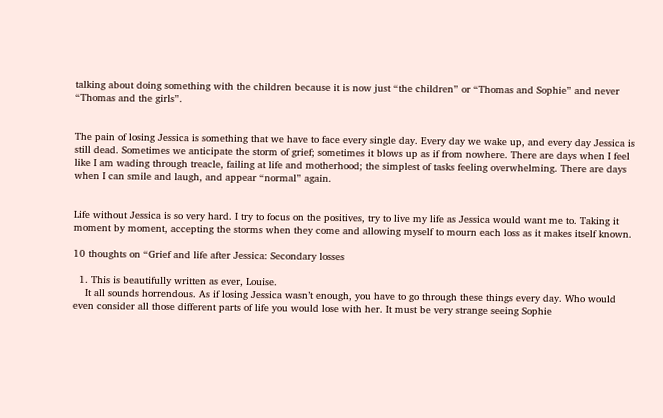talking about doing something with the children because it is now just “the children” or “Thomas and Sophie” and never “Thomas and the girls”.


The pain of losing Jessica is something that we have to face every single day. Every day we wake up, and every day Jessica is still dead. Sometimes we anticipate the storm of grief; sometimes it blows up as if from nowhere. There are days when I feel like I am wading through treacle, failing at life and motherhood; the simplest of tasks feeling overwhelming. There are days when I can smile and laugh, and appear “normal” again.


Life without Jessica is so very hard. I try to focus on the positives, try to live my life as Jessica would want me to. Taking it moment by moment, accepting the storms when they come and allowing myself to mourn each loss as it makes itself known.

10 thoughts on “Grief and life after Jessica: Secondary losses

  1. This is beautifully written as ever, Louise.
    It all sounds horrendous. As if losing Jessica wasn’t enough, you have to go through these things every day. Who would even consider all those different parts of life you would lose with her. It must be very strange seeing Sophie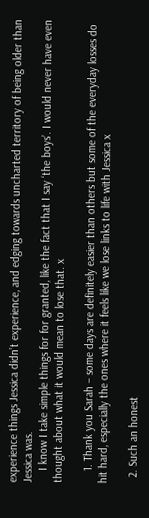experience things Jessica didn’t experience, and edging towards uncharted territory of being older than Jessica was.
    I know I take simple things for for granted, like the fact that I say ‘the boys’. I would never have even thought about what it would mean to lose that. x

    1. Thank you Sarah – some days are definitely easier than others but some of the everyday losses do hit hard, especially the ones where it feels like we lose links to life with Jessica x

  2. Such an honest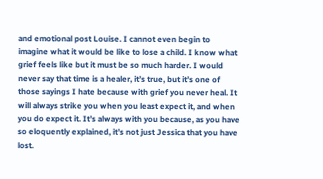and emotional post Louise. I cannot even begin to imagine what it would be like to lose a child. I know what grief feels like but it must be so much harder. I would never say that time is a healer, it’s true, but it’s one of those sayings I hate because with grief you never heal. It will always strike you when you least expect it, and when you do expect it. It’s always with you because, as you have so eloquently explained, it’s not just Jessica that you have lost.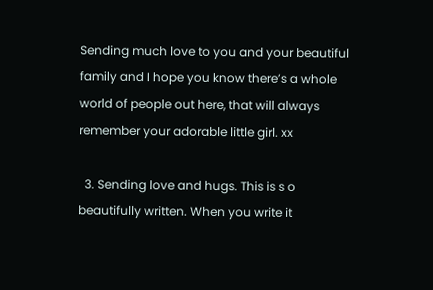Sending much love to you and your beautiful family and I hope you know there’s a whole world of people out here, that will always remember your adorable little girl. xx

  3. Sending love and hugs. This is s o beautifully written. When you write it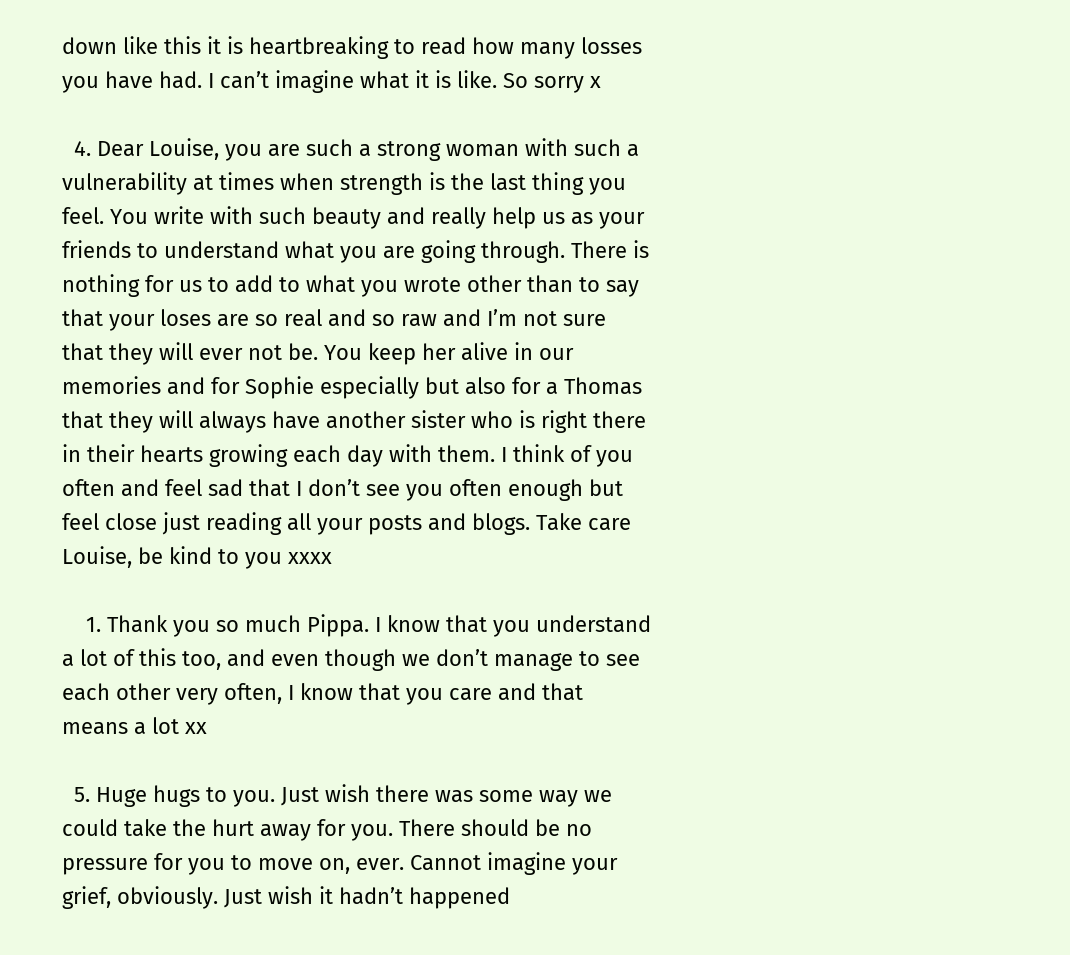down like this it is heartbreaking to read how many losses you have had. I can’t imagine what it is like. So sorry x

  4. Dear Louise, you are such a strong woman with such a vulnerability at times when strength is the last thing you feel. You write with such beauty and really help us as your friends to understand what you are going through. There is nothing for us to add to what you wrote other than to say that your loses are so real and so raw and I’m not sure that they will ever not be. You keep her alive in our memories and for Sophie especially but also for a Thomas that they will always have another sister who is right there in their hearts growing each day with them. I think of you often and feel sad that I don’t see you often enough but feel close just reading all your posts and blogs. Take care Louise, be kind to you xxxx

    1. Thank you so much Pippa. I know that you understand a lot of this too, and even though we don’t manage to see each other very often, I know that you care and that means a lot xx

  5. Huge hugs to you. Just wish there was some way we could take the hurt away for you. There should be no pressure for you to move on, ever. Cannot imagine your grief, obviously. Just wish it hadn’t happened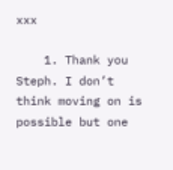xxx

    1. Thank you Steph. I don’t think moving on is possible but one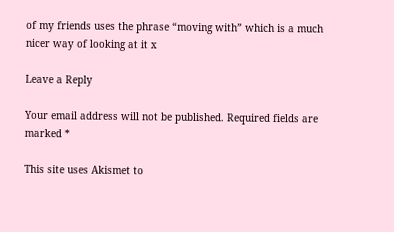of my friends uses the phrase “moving with” which is a much nicer way of looking at it x

Leave a Reply

Your email address will not be published. Required fields are marked *

This site uses Akismet to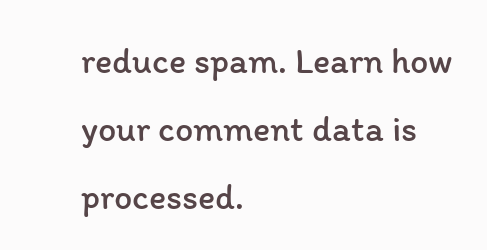reduce spam. Learn how your comment data is processed.